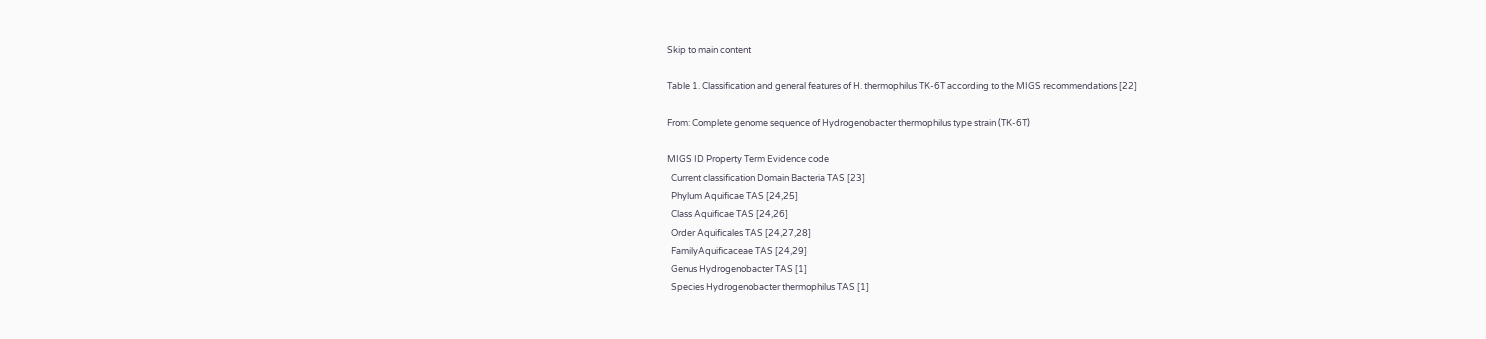Skip to main content

Table 1. Classification and general features of H. thermophilus TK-6T according to the MIGS recommendations [22]

From: Complete genome sequence of Hydrogenobacter thermophilus type strain (TK-6T)

MIGS ID Property Term Evidence code
  Current classification Domain Bacteria TAS [23]
  Phylum Aquificae TAS [24,25]
  Class Aquificae TAS [24,26]
  Order Aquificales TAS [24,27,28]
  FamilyAquificaceae TAS [24,29]
  Genus Hydrogenobacter TAS [1]
  Species Hydrogenobacter thermophilus TAS [1]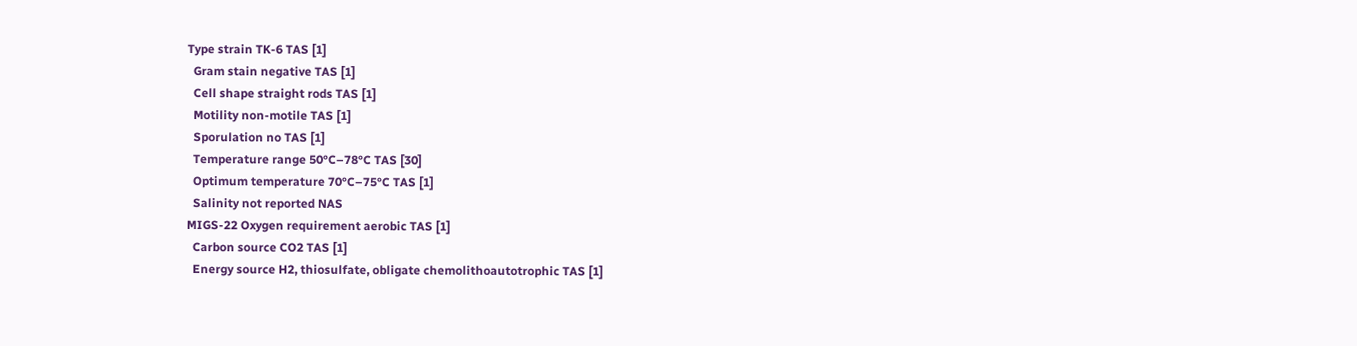Type strain TK-6 TAS [1]
  Gram stain negative TAS [1]
  Cell shape straight rods TAS [1]
  Motility non-motile TAS [1]
  Sporulation no TAS [1]
  Temperature range 50°C–78°C TAS [30]
  Optimum temperature 70°C–75°C TAS [1]
  Salinity not reported NAS
MIGS-22 Oxygen requirement aerobic TAS [1]
  Carbon source CO2 TAS [1]
  Energy source H2, thiosulfate, obligate chemolithoautotrophic TAS [1]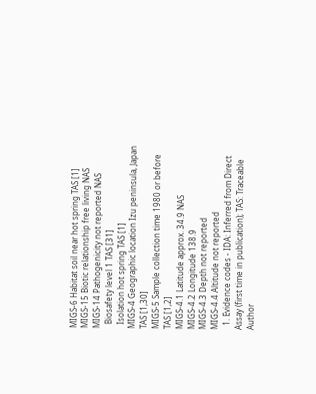MIGS-6 Habitat soil near hot spring TAS [1]
MIGS-15 Biotic relationship free living NAS
MIGS-14 Pathogenicity not reported NAS
  Biosafety level 1 TAS [31]
  Isolation hot spring TAS [1]
MIGS-4 Geographic location Izu peninsula, Japan TAS [1,30]
MIGS-5 Sample collection time 1980 or before TAS [1,2]
MIGS-4.1 Latitude approx. 34.9 NAS
MIGS-4.2 Longitude 138.9
MIGS-4.3 Depth not reported
MIGS-4.4 Altitude not reported
  1. Evidence codes - IDA: Inferred from Direct Assay (first time in publication); TAS: Traceable Author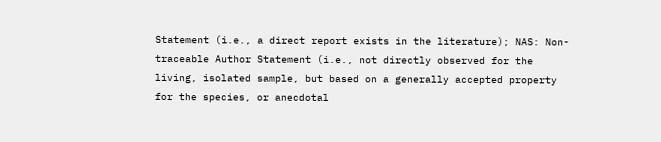Statement (i.e., a direct report exists in the literature); NAS: Non-traceable Author Statement (i.e., not directly observed for the living, isolated sample, but based on a generally accepted property for the species, or anecdotal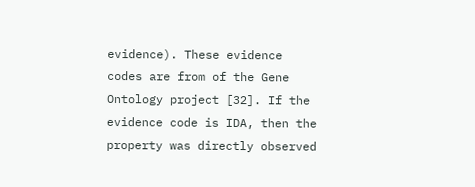evidence). These evidence codes are from of the Gene Ontology project [32]. If the evidence code is IDA, then the property was directly observed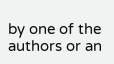by one of the authors or an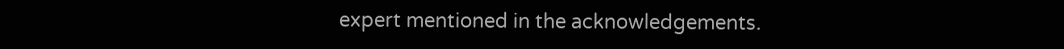expert mentioned in the acknowledgements.